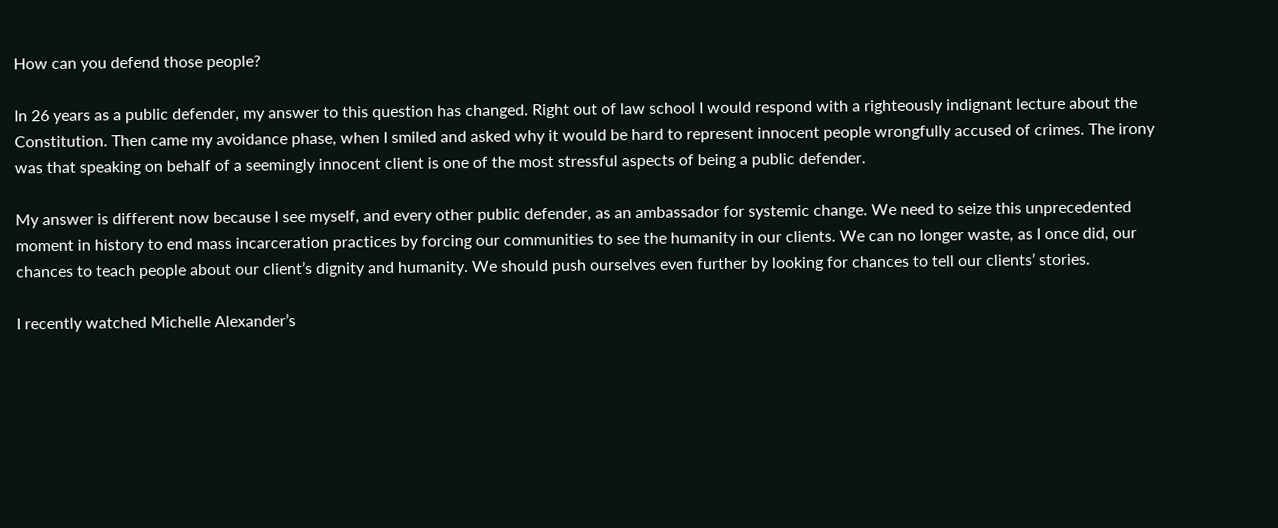How can you defend those people?

In 26 years as a public defender, my answer to this question has changed. Right out of law school I would respond with a righteously indignant lecture about the Constitution. Then came my avoidance phase, when I smiled and asked why it would be hard to represent innocent people wrongfully accused of crimes. The irony was that speaking on behalf of a seemingly innocent client is one of the most stressful aspects of being a public defender.

My answer is different now because I see myself, and every other public defender, as an ambassador for systemic change. We need to seize this unprecedented moment in history to end mass incarceration practices by forcing our communities to see the humanity in our clients. We can no longer waste, as I once did, our chances to teach people about our client’s dignity and humanity. We should push ourselves even further by looking for chances to tell our clients’ stories.

I recently watched Michelle Alexander’s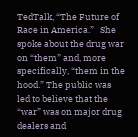TedTalk, “The Future of Race in America.”   She spoke about the drug war on “them” and, more specifically, “them in the hood.” The public was led to believe that the “war” was on major drug dealers and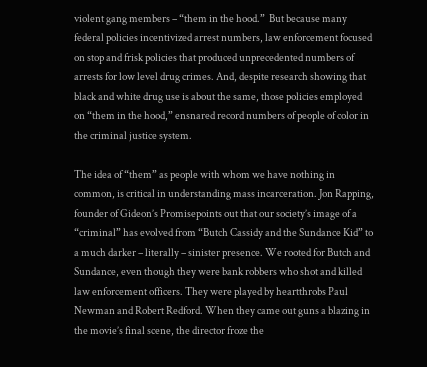violent gang members – “them in the hood.”  But because many federal policies incentivized arrest numbers, law enforcement focused on stop and frisk policies that produced unprecedented numbers of arrests for low level drug crimes. And, despite research showing that black and white drug use is about the same, those policies employed on “them in the hood,” ensnared record numbers of people of color in the criminal justice system.

The idea of “them” as people with whom we have nothing in common, is critical in understanding mass incarceration. Jon Rapping, founder of Gideon’s Promisepoints out that our society’s image of a “criminal” has evolved from “Butch Cassidy and the Sundance Kid” to a much darker – literally – sinister presence. We rooted for Butch and Sundance, even though they were bank robbers who shot and killed law enforcement officers. They were played by heartthrobs Paul Newman and Robert Redford. When they came out guns a blazing in the movie’s final scene, the director froze the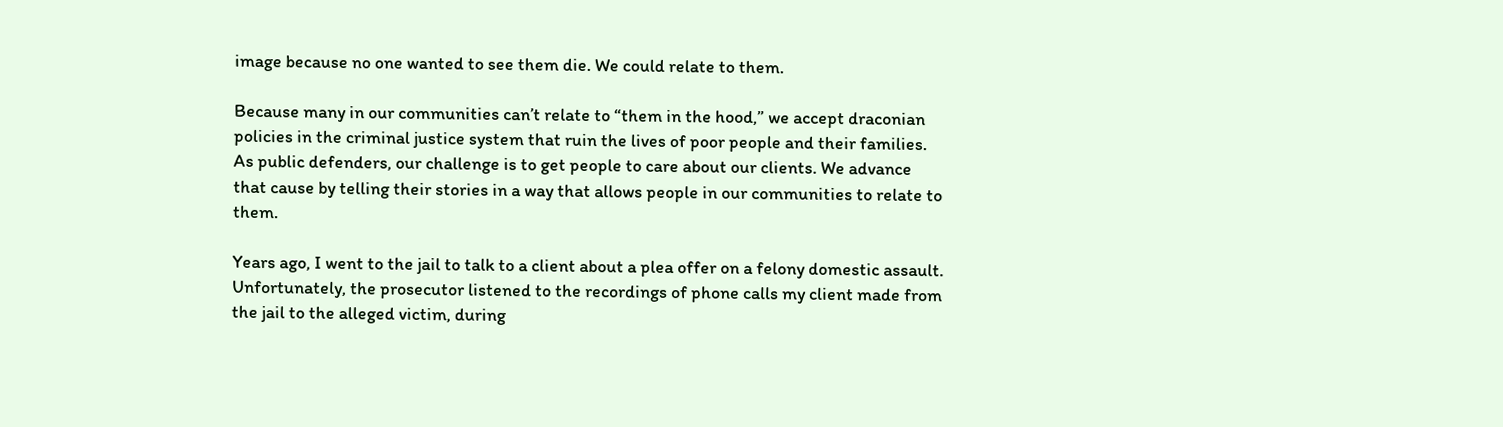image because no one wanted to see them die. We could relate to them.

Because many in our communities can’t relate to “them in the hood,” we accept draconian policies in the criminal justice system that ruin the lives of poor people and their families. As public defenders, our challenge is to get people to care about our clients. We advance that cause by telling their stories in a way that allows people in our communities to relate to them.

Years ago, I went to the jail to talk to a client about a plea offer on a felony domestic assault. Unfortunately, the prosecutor listened to the recordings of phone calls my client made from the jail to the alleged victim, during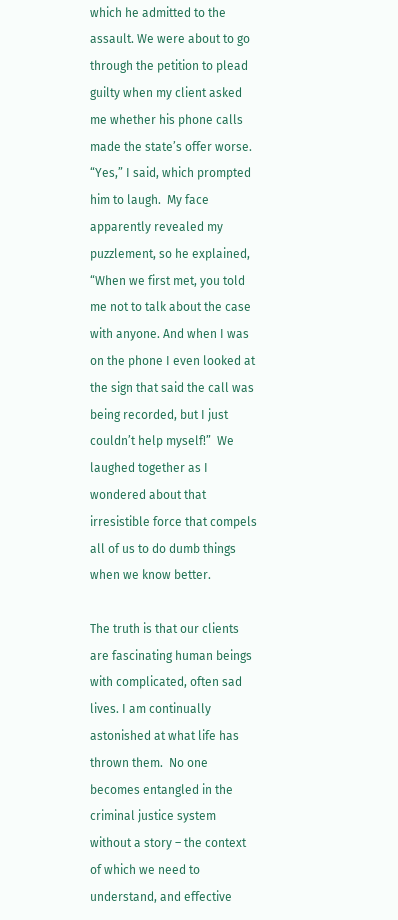which he admitted to the assault. We were about to go through the petition to plead guilty when my client asked me whether his phone calls made the state’s offer worse. “Yes,” I said, which prompted him to laugh.  My face apparently revealed my puzzlement, so he explained, “When we first met, you told me not to talk about the case with anyone. And when I was on the phone I even looked at the sign that said the call was being recorded, but I just couldn’t help myself!”  We laughed together as I wondered about that irresistible force that compels all of us to do dumb things when we know better.

The truth is that our clients are fascinating human beings with complicated, often sad lives. I am continually astonished at what life has thrown them.  No one becomes entangled in the criminal justice system without a story – the context of which we need to understand, and effective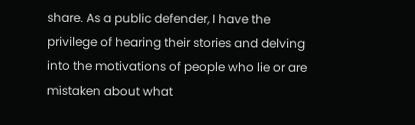share. As a public defender, I have the privilege of hearing their stories and delving into the motivations of people who lie or are mistaken about what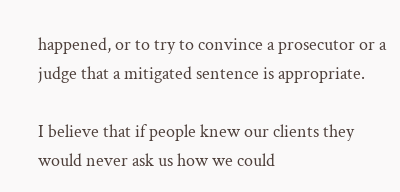happened, or to try to convince a prosecutor or a judge that a mitigated sentence is appropriate.

I believe that if people knew our clients they would never ask us how we could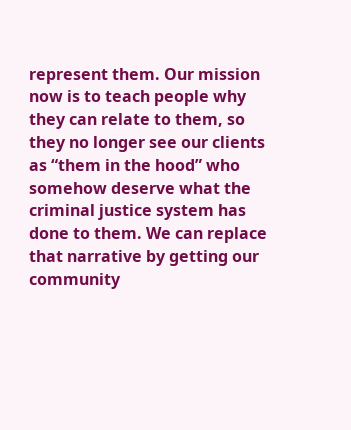represent them. Our mission now is to teach people why they can relate to them, so they no longer see our clients as “them in the hood” who somehow deserve what the criminal justice system has done to them. We can replace that narrative by getting our community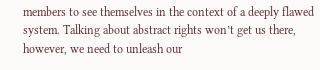members to see themselves in the context of a deeply flawed system. Talking about abstract rights won’t get us there, however, we need to unleash our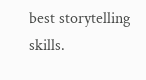best storytelling skills.